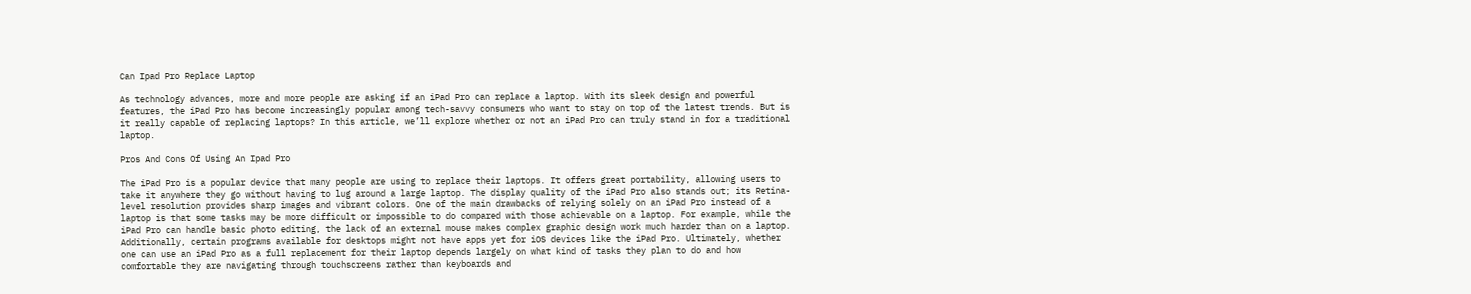Can Ipad Pro Replace Laptop

As technology advances, more and more people are asking if an iPad Pro can replace a laptop. With its sleek design and powerful features, the iPad Pro has become increasingly popular among tech-savvy consumers who want to stay on top of the latest trends. But is it really capable of replacing laptops? In this article, we’ll explore whether or not an iPad Pro can truly stand in for a traditional laptop.

Pros And Cons Of Using An Ipad Pro

The iPad Pro is a popular device that many people are using to replace their laptops. It offers great portability, allowing users to take it anywhere they go without having to lug around a large laptop. The display quality of the iPad Pro also stands out; its Retina-level resolution provides sharp images and vibrant colors. One of the main drawbacks of relying solely on an iPad Pro instead of a laptop is that some tasks may be more difficult or impossible to do compared with those achievable on a laptop. For example, while the iPad Pro can handle basic photo editing, the lack of an external mouse makes complex graphic design work much harder than on a laptop. Additionally, certain programs available for desktops might not have apps yet for iOS devices like the iPad Pro. Ultimately, whether one can use an iPad Pro as a full replacement for their laptop depends largely on what kind of tasks they plan to do and how comfortable they are navigating through touchscreens rather than keyboards and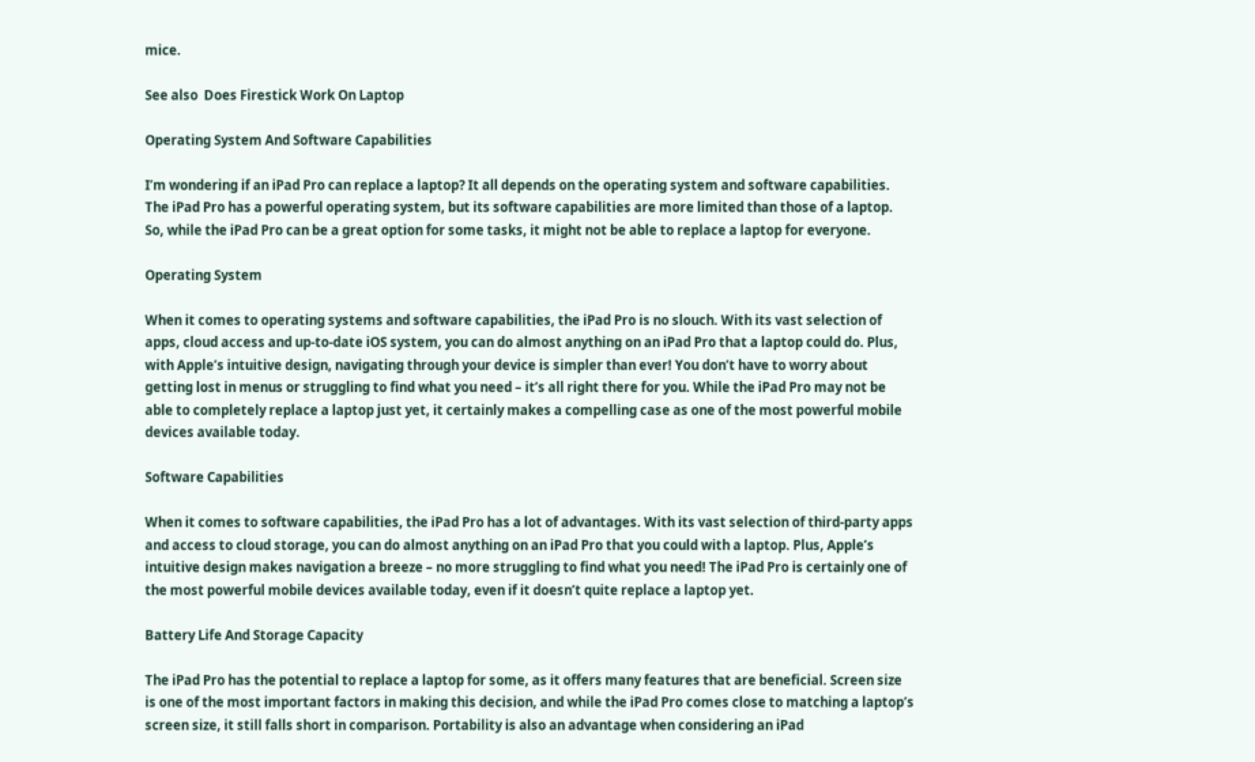mice.

See also  Does Firestick Work On Laptop

Operating System And Software Capabilities

I’m wondering if an iPad Pro can replace a laptop? It all depends on the operating system and software capabilities. The iPad Pro has a powerful operating system, but its software capabilities are more limited than those of a laptop. So, while the iPad Pro can be a great option for some tasks, it might not be able to replace a laptop for everyone.

Operating System

When it comes to operating systems and software capabilities, the iPad Pro is no slouch. With its vast selection of apps, cloud access and up-to-date iOS system, you can do almost anything on an iPad Pro that a laptop could do. Plus, with Apple’s intuitive design, navigating through your device is simpler than ever! You don’t have to worry about getting lost in menus or struggling to find what you need – it’s all right there for you. While the iPad Pro may not be able to completely replace a laptop just yet, it certainly makes a compelling case as one of the most powerful mobile devices available today.

Software Capabilities

When it comes to software capabilities, the iPad Pro has a lot of advantages. With its vast selection of third-party apps and access to cloud storage, you can do almost anything on an iPad Pro that you could with a laptop. Plus, Apple’s intuitive design makes navigation a breeze – no more struggling to find what you need! The iPad Pro is certainly one of the most powerful mobile devices available today, even if it doesn’t quite replace a laptop yet.

Battery Life And Storage Capacity

The iPad Pro has the potential to replace a laptop for some, as it offers many features that are beneficial. Screen size is one of the most important factors in making this decision, and while the iPad Pro comes close to matching a laptop’s screen size, it still falls short in comparison. Portability is also an advantage when considering an iPad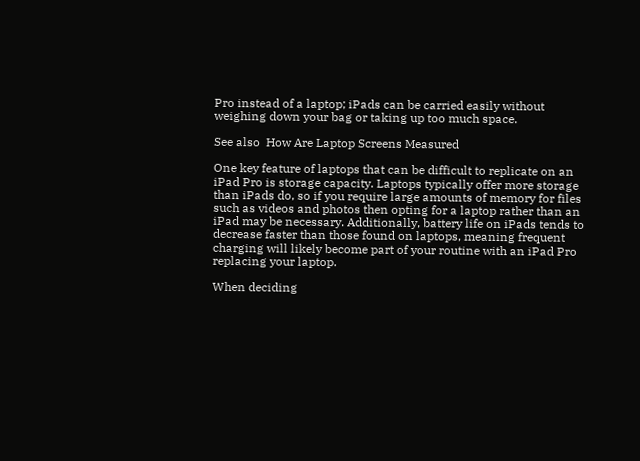Pro instead of a laptop; iPads can be carried easily without weighing down your bag or taking up too much space.

See also  How Are Laptop Screens Measured

One key feature of laptops that can be difficult to replicate on an iPad Pro is storage capacity. Laptops typically offer more storage than iPads do, so if you require large amounts of memory for files such as videos and photos then opting for a laptop rather than an iPad may be necessary. Additionally, battery life on iPads tends to decrease faster than those found on laptops, meaning frequent charging will likely become part of your routine with an iPad Pro replacing your laptop.

When deciding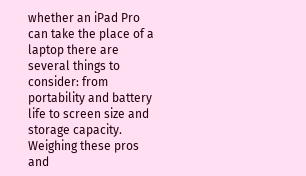whether an iPad Pro can take the place of a laptop there are several things to consider: from portability and battery life to screen size and storage capacity. Weighing these pros and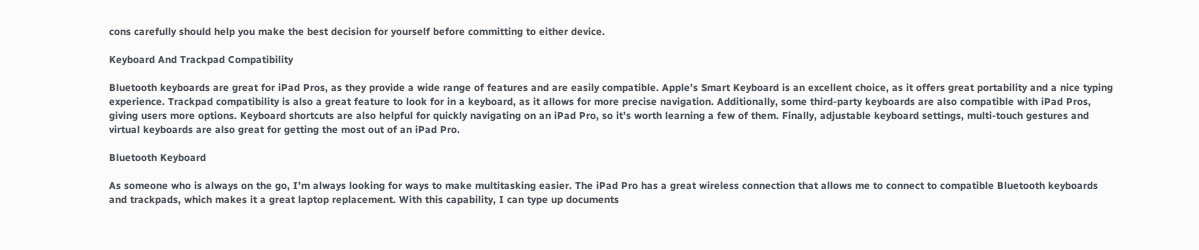cons carefully should help you make the best decision for yourself before committing to either device.

Keyboard And Trackpad Compatibility

Bluetooth keyboards are great for iPad Pros, as they provide a wide range of features and are easily compatible. Apple’s Smart Keyboard is an excellent choice, as it offers great portability and a nice typing experience. Trackpad compatibility is also a great feature to look for in a keyboard, as it allows for more precise navigation. Additionally, some third-party keyboards are also compatible with iPad Pros, giving users more options. Keyboard shortcuts are also helpful for quickly navigating on an iPad Pro, so it’s worth learning a few of them. Finally, adjustable keyboard settings, multi-touch gestures and virtual keyboards are also great for getting the most out of an iPad Pro.

Bluetooth Keyboard

As someone who is always on the go, I’m always looking for ways to make multitasking easier. The iPad Pro has a great wireless connection that allows me to connect to compatible Bluetooth keyboards and trackpads, which makes it a great laptop replacement. With this capability, I can type up documents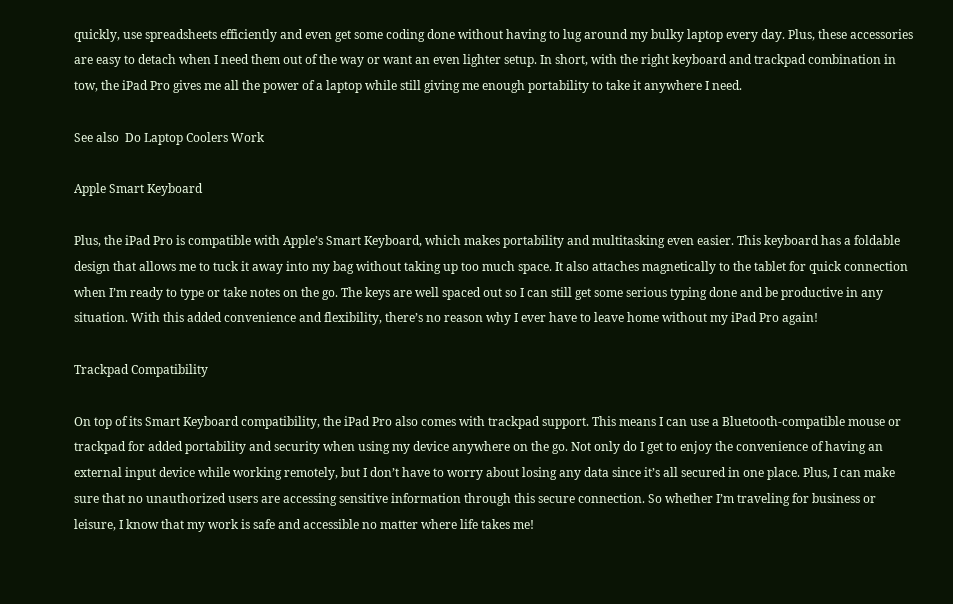quickly, use spreadsheets efficiently and even get some coding done without having to lug around my bulky laptop every day. Plus, these accessories are easy to detach when I need them out of the way or want an even lighter setup. In short, with the right keyboard and trackpad combination in tow, the iPad Pro gives me all the power of a laptop while still giving me enough portability to take it anywhere I need.

See also  Do Laptop Coolers Work

Apple Smart Keyboard

Plus, the iPad Pro is compatible with Apple’s Smart Keyboard, which makes portability and multitasking even easier. This keyboard has a foldable design that allows me to tuck it away into my bag without taking up too much space. It also attaches magnetically to the tablet for quick connection when I’m ready to type or take notes on the go. The keys are well spaced out so I can still get some serious typing done and be productive in any situation. With this added convenience and flexibility, there’s no reason why I ever have to leave home without my iPad Pro again!

Trackpad Compatibility

On top of its Smart Keyboard compatibility, the iPad Pro also comes with trackpad support. This means I can use a Bluetooth-compatible mouse or trackpad for added portability and security when using my device anywhere on the go. Not only do I get to enjoy the convenience of having an external input device while working remotely, but I don’t have to worry about losing any data since it’s all secured in one place. Plus, I can make sure that no unauthorized users are accessing sensitive information through this secure connection. So whether I’m traveling for business or leisure, I know that my work is safe and accessible no matter where life takes me!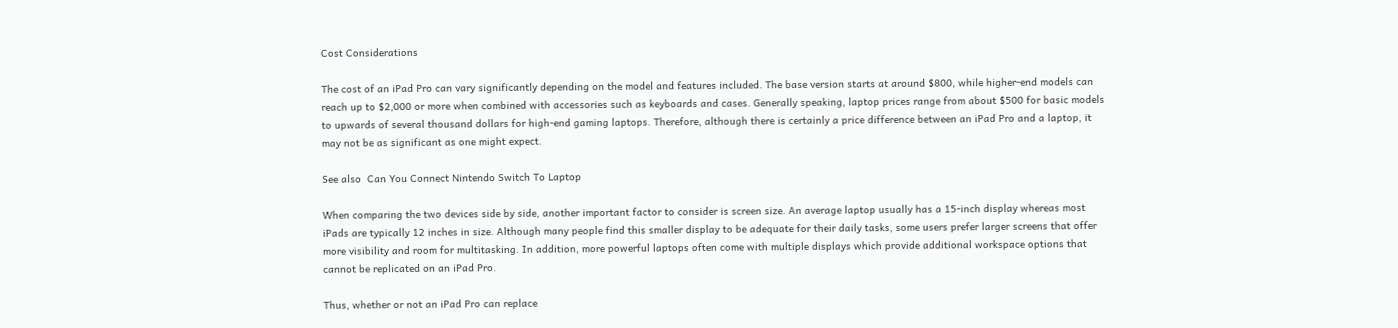Cost Considerations

The cost of an iPad Pro can vary significantly depending on the model and features included. The base version starts at around $800, while higher-end models can reach up to $2,000 or more when combined with accessories such as keyboards and cases. Generally speaking, laptop prices range from about $500 for basic models to upwards of several thousand dollars for high-end gaming laptops. Therefore, although there is certainly a price difference between an iPad Pro and a laptop, it may not be as significant as one might expect.

See also  Can You Connect Nintendo Switch To Laptop

When comparing the two devices side by side, another important factor to consider is screen size. An average laptop usually has a 15-inch display whereas most iPads are typically 12 inches in size. Although many people find this smaller display to be adequate for their daily tasks, some users prefer larger screens that offer more visibility and room for multitasking. In addition, more powerful laptops often come with multiple displays which provide additional workspace options that cannot be replicated on an iPad Pro.

Thus, whether or not an iPad Pro can replace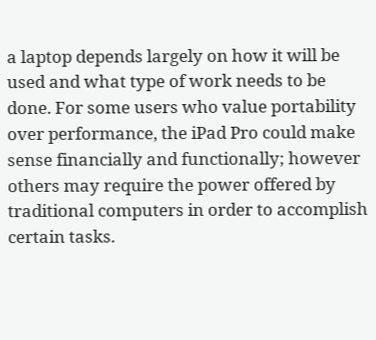a laptop depends largely on how it will be used and what type of work needs to be done. For some users who value portability over performance, the iPad Pro could make sense financially and functionally; however others may require the power offered by traditional computers in order to accomplish certain tasks.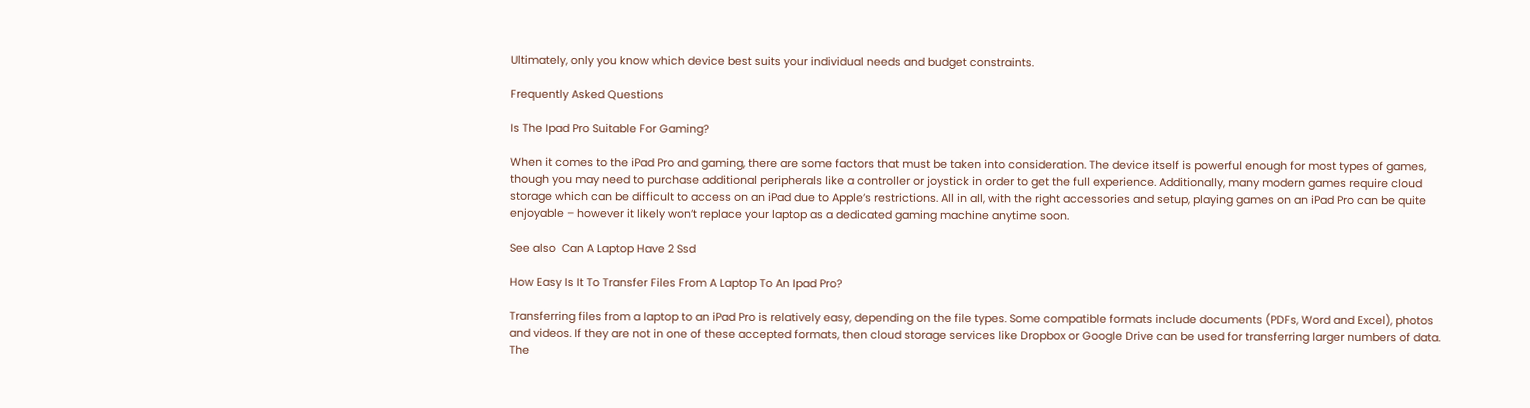Ultimately, only you know which device best suits your individual needs and budget constraints.

Frequently Asked Questions

Is The Ipad Pro Suitable For Gaming?

When it comes to the iPad Pro and gaming, there are some factors that must be taken into consideration. The device itself is powerful enough for most types of games, though you may need to purchase additional peripherals like a controller or joystick in order to get the full experience. Additionally, many modern games require cloud storage which can be difficult to access on an iPad due to Apple’s restrictions. All in all, with the right accessories and setup, playing games on an iPad Pro can be quite enjoyable – however it likely won’t replace your laptop as a dedicated gaming machine anytime soon.

See also  Can A Laptop Have 2 Ssd

How Easy Is It To Transfer Files From A Laptop To An Ipad Pro?

Transferring files from a laptop to an iPad Pro is relatively easy, depending on the file types. Some compatible formats include documents (PDFs, Word and Excel), photos and videos. If they are not in one of these accepted formats, then cloud storage services like Dropbox or Google Drive can be used for transferring larger numbers of data. The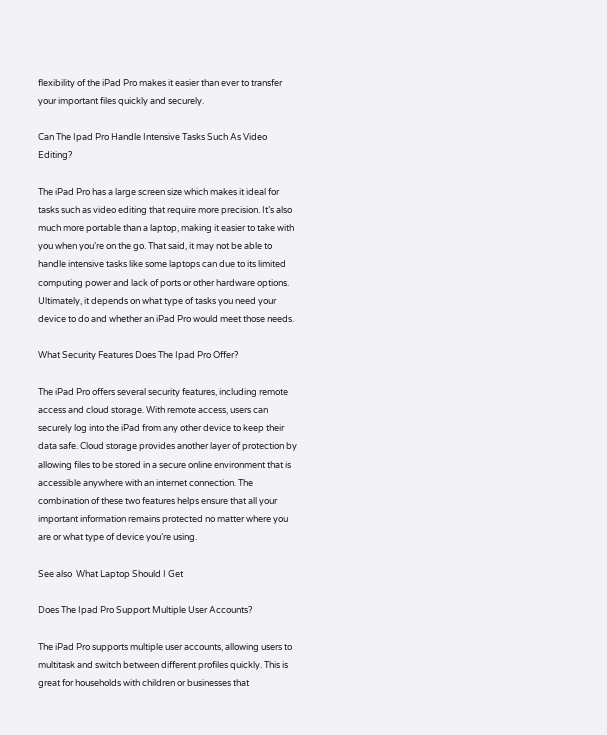flexibility of the iPad Pro makes it easier than ever to transfer your important files quickly and securely.

Can The Ipad Pro Handle Intensive Tasks Such As Video Editing?

The iPad Pro has a large screen size which makes it ideal for tasks such as video editing that require more precision. It’s also much more portable than a laptop, making it easier to take with you when you’re on the go. That said, it may not be able to handle intensive tasks like some laptops can due to its limited computing power and lack of ports or other hardware options. Ultimately, it depends on what type of tasks you need your device to do and whether an iPad Pro would meet those needs.

What Security Features Does The Ipad Pro Offer?

The iPad Pro offers several security features, including remote access and cloud storage. With remote access, users can securely log into the iPad from any other device to keep their data safe. Cloud storage provides another layer of protection by allowing files to be stored in a secure online environment that is accessible anywhere with an internet connection. The combination of these two features helps ensure that all your important information remains protected no matter where you are or what type of device you’re using.

See also  What Laptop Should I Get

Does The Ipad Pro Support Multiple User Accounts?

The iPad Pro supports multiple user accounts, allowing users to multitask and switch between different profiles quickly. This is great for households with children or businesses that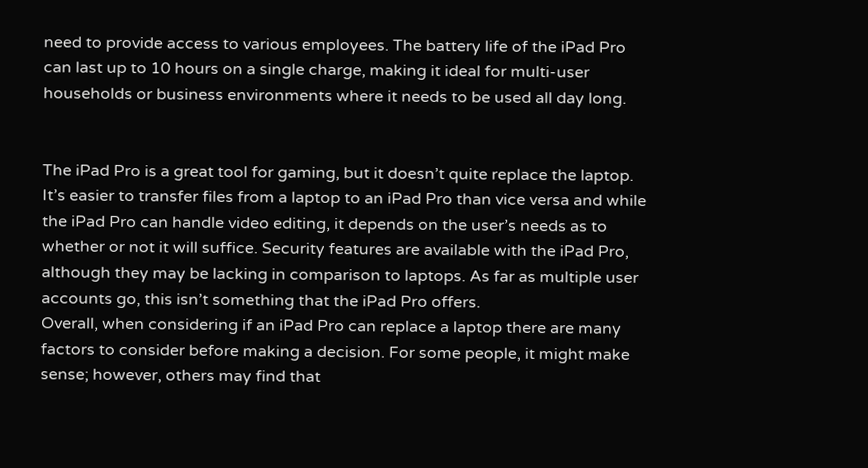need to provide access to various employees. The battery life of the iPad Pro can last up to 10 hours on a single charge, making it ideal for multi-user households or business environments where it needs to be used all day long.


The iPad Pro is a great tool for gaming, but it doesn’t quite replace the laptop. It’s easier to transfer files from a laptop to an iPad Pro than vice versa and while the iPad Pro can handle video editing, it depends on the user’s needs as to whether or not it will suffice. Security features are available with the iPad Pro, although they may be lacking in comparison to laptops. As far as multiple user accounts go, this isn’t something that the iPad Pro offers.
Overall, when considering if an iPad Pro can replace a laptop there are many factors to consider before making a decision. For some people, it might make sense; however, others may find that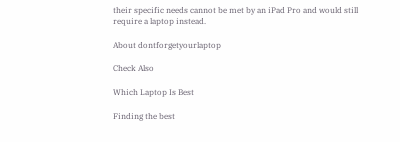their specific needs cannot be met by an iPad Pro and would still require a laptop instead.

About dontforgetyourlaptop

Check Also

Which Laptop Is Best

Finding the best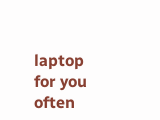laptop for you often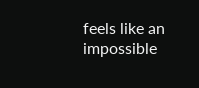feels like an impossible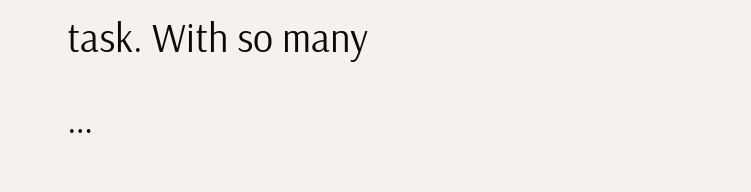task. With so many …